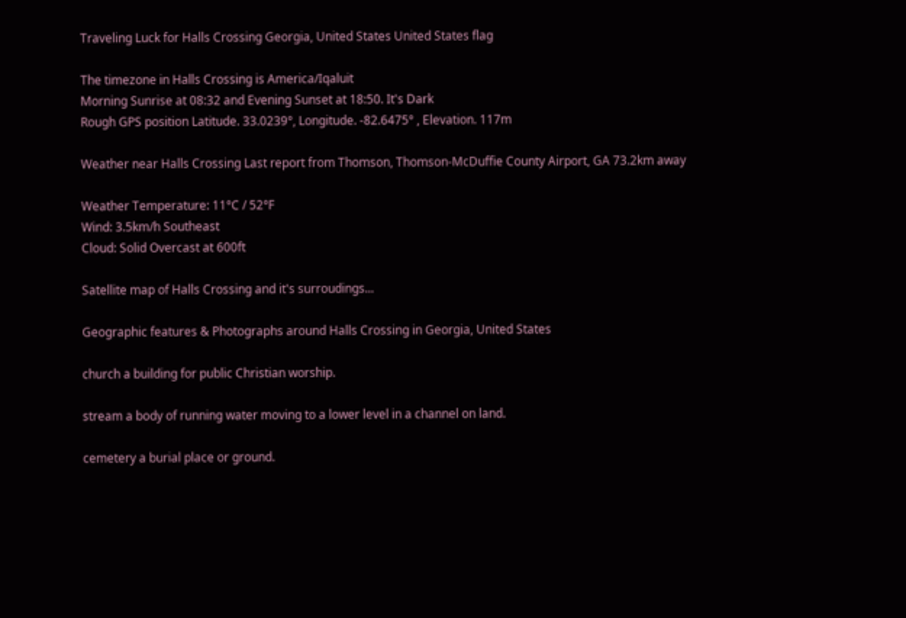Traveling Luck for Halls Crossing Georgia, United States United States flag

The timezone in Halls Crossing is America/Iqaluit
Morning Sunrise at 08:32 and Evening Sunset at 18:50. It's Dark
Rough GPS position Latitude. 33.0239°, Longitude. -82.6475° , Elevation. 117m

Weather near Halls Crossing Last report from Thomson, Thomson-McDuffie County Airport, GA 73.2km away

Weather Temperature: 11°C / 52°F
Wind: 3.5km/h Southeast
Cloud: Solid Overcast at 600ft

Satellite map of Halls Crossing and it's surroudings...

Geographic features & Photographs around Halls Crossing in Georgia, United States

church a building for public Christian worship.

stream a body of running water moving to a lower level in a channel on land.

cemetery a burial place or ground.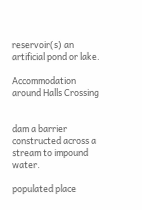reservoir(s) an artificial pond or lake.

Accommodation around Halls Crossing


dam a barrier constructed across a stream to impound water.

populated place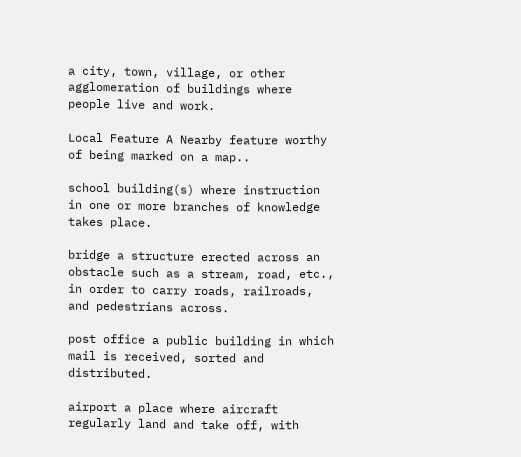a city, town, village, or other agglomeration of buildings where people live and work.

Local Feature A Nearby feature worthy of being marked on a map..

school building(s) where instruction in one or more branches of knowledge takes place.

bridge a structure erected across an obstacle such as a stream, road, etc., in order to carry roads, railroads, and pedestrians across.

post office a public building in which mail is received, sorted and distributed.

airport a place where aircraft regularly land and take off, with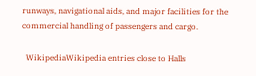runways, navigational aids, and major facilities for the commercial handling of passengers and cargo.

  WikipediaWikipedia entries close to Halls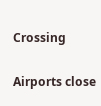Crossing

Airports close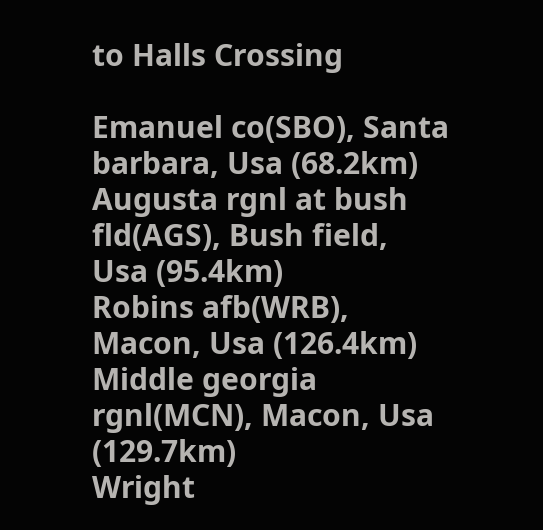to Halls Crossing

Emanuel co(SBO), Santa barbara, Usa (68.2km)
Augusta rgnl at bush fld(AGS), Bush field, Usa (95.4km)
Robins afb(WRB), Macon, Usa (126.4km)
Middle georgia rgnl(MCN), Macon, Usa (129.7km)
Wright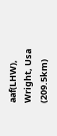aaf(LHW), Wright, Usa (209.5km)